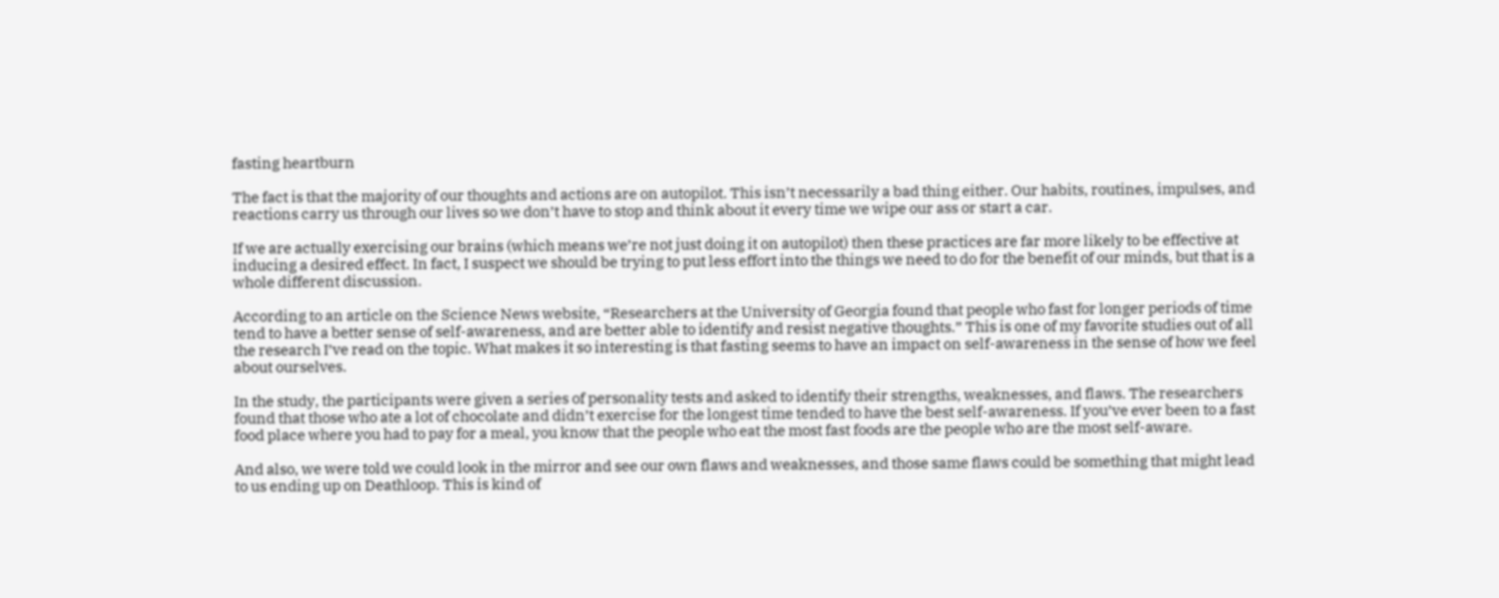fasting heartburn

The fact is that the majority of our thoughts and actions are on autopilot. This isn’t necessarily a bad thing either. Our habits, routines, impulses, and reactions carry us through our lives so we don’t have to stop and think about it every time we wipe our ass or start a car.

If we are actually exercising our brains (which means we’re not just doing it on autopilot) then these practices are far more likely to be effective at inducing a desired effect. In fact, I suspect we should be trying to put less effort into the things we need to do for the benefit of our minds, but that is a whole different discussion.

According to an article on the Science News website, “Researchers at the University of Georgia found that people who fast for longer periods of time tend to have a better sense of self-awareness, and are better able to identify and resist negative thoughts.” This is one of my favorite studies out of all the research I’ve read on the topic. What makes it so interesting is that fasting seems to have an impact on self-awareness in the sense of how we feel about ourselves.

In the study, the participants were given a series of personality tests and asked to identify their strengths, weaknesses, and flaws. The researchers found that those who ate a lot of chocolate and didn’t exercise for the longest time tended to have the best self-awareness. If you’ve ever been to a fast food place where you had to pay for a meal, you know that the people who eat the most fast foods are the people who are the most self-aware.

And also, we were told we could look in the mirror and see our own flaws and weaknesses, and those same flaws could be something that might lead to us ending up on Deathloop. This is kind of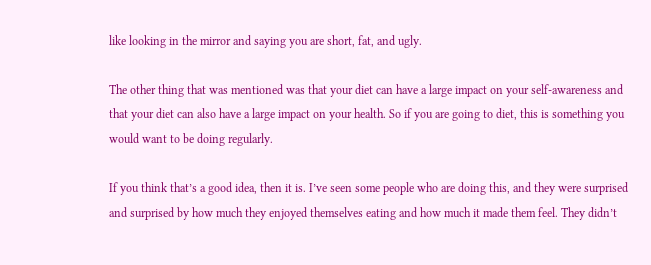like looking in the mirror and saying you are short, fat, and ugly.

The other thing that was mentioned was that your diet can have a large impact on your self-awareness and that your diet can also have a large impact on your health. So if you are going to diet, this is something you would want to be doing regularly.

If you think that’s a good idea, then it is. I’ve seen some people who are doing this, and they were surprised and surprised by how much they enjoyed themselves eating and how much it made them feel. They didn’t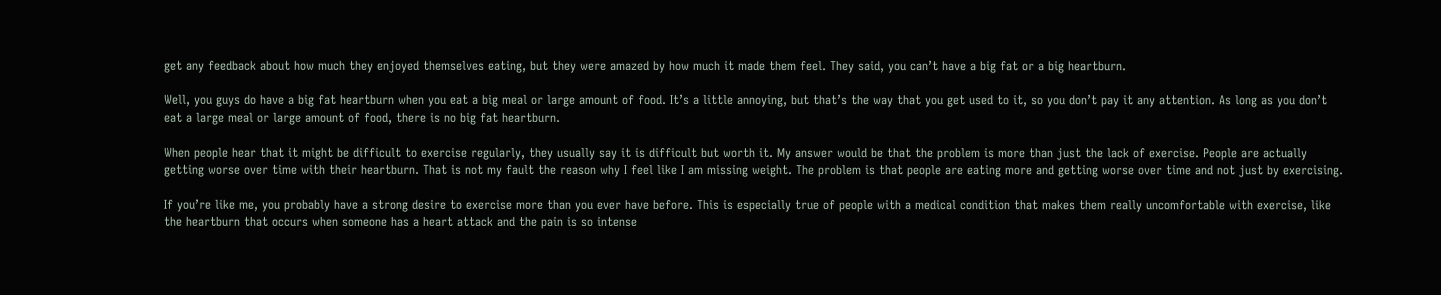get any feedback about how much they enjoyed themselves eating, but they were amazed by how much it made them feel. They said, you can’t have a big fat or a big heartburn.

Well, you guys do have a big fat heartburn when you eat a big meal or large amount of food. It’s a little annoying, but that’s the way that you get used to it, so you don’t pay it any attention. As long as you don’t eat a large meal or large amount of food, there is no big fat heartburn.

When people hear that it might be difficult to exercise regularly, they usually say it is difficult but worth it. My answer would be that the problem is more than just the lack of exercise. People are actually getting worse over time with their heartburn. That is not my fault the reason why I feel like I am missing weight. The problem is that people are eating more and getting worse over time and not just by exercising.

If you’re like me, you probably have a strong desire to exercise more than you ever have before. This is especially true of people with a medical condition that makes them really uncomfortable with exercise, like the heartburn that occurs when someone has a heart attack and the pain is so intense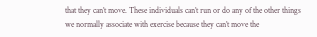that they can’t move. These individuals can’t run or do any of the other things we normally associate with exercise because they can’t move the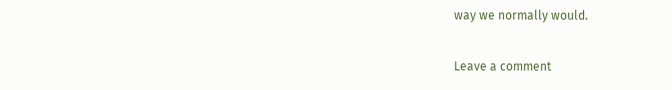way we normally would.

Leave a comment